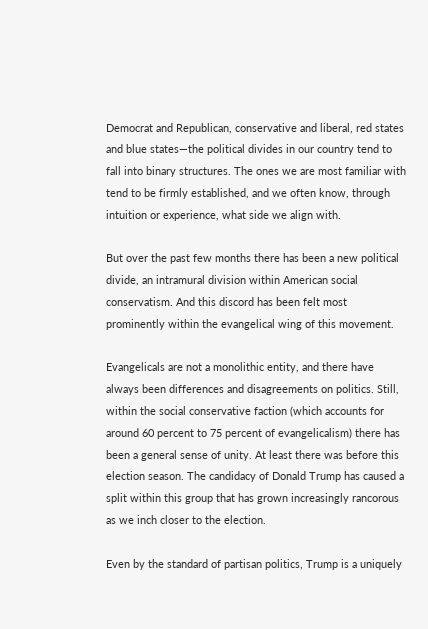Democrat and Republican, conservative and liberal, red states and blue states—the political divides in our country tend to fall into binary structures. The ones we are most familiar with tend to be firmly established, and we often know, through intuition or experience, what side we align with.

But over the past few months there has been a new political divide, an intramural division within American social conservatism. And this discord has been felt most prominently within the evangelical wing of this movement.

Evangelicals are not a monolithic entity, and there have always been differences and disagreements on politics. Still, within the social conservative faction (which accounts for around 60 percent to 75 percent of evangelicalism) there has been a general sense of unity. At least there was before this election season. The candidacy of Donald Trump has caused a split within this group that has grown increasingly rancorous as we inch closer to the election.

Even by the standard of partisan politics, Trump is a uniquely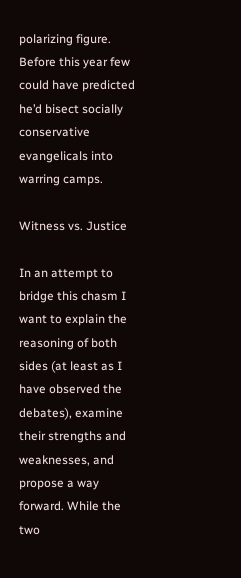polarizing figure. Before this year few could have predicted he’d bisect socially conservative evangelicals into warring camps.

Witness vs. Justice

In an attempt to bridge this chasm I want to explain the reasoning of both sides (at least as I have observed the debates), examine their strengths and weaknesses, and propose a way forward. While the two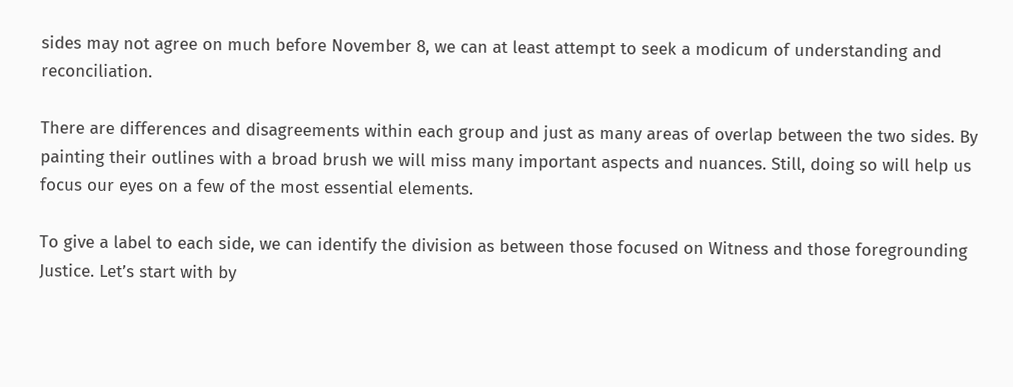sides may not agree on much before November 8, we can at least attempt to seek a modicum of understanding and reconciliation.

There are differences and disagreements within each group and just as many areas of overlap between the two sides. By painting their outlines with a broad brush we will miss many important aspects and nuances. Still, doing so will help us focus our eyes on a few of the most essential elements.

To give a label to each side, we can identify the division as between those focused on Witness and those foregrounding Justice. Let’s start with by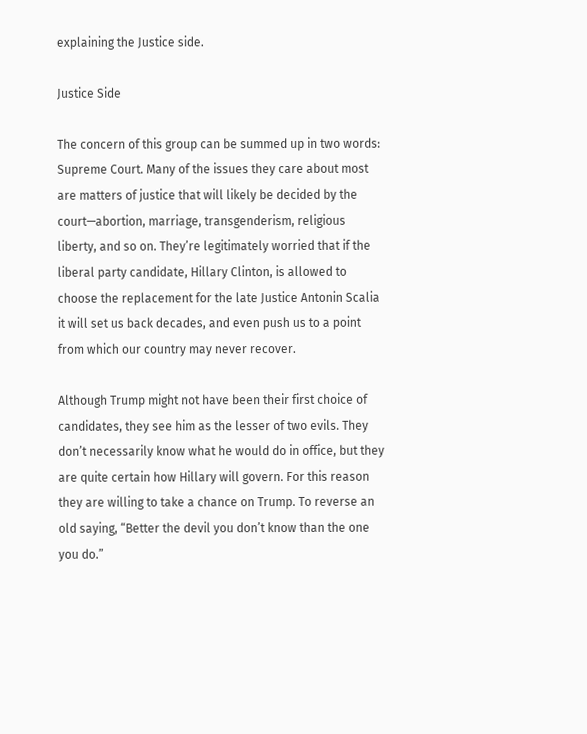explaining the Justice side.

Justice Side

The concern of this group can be summed up in two words: Supreme Court. Many of the issues they care about most are matters of justice that will likely be decided by the court—abortion, marriage, transgenderism, religious liberty, and so on. They’re legitimately worried that if the liberal party candidate, Hillary Clinton, is allowed to choose the replacement for the late Justice Antonin Scalia it will set us back decades, and even push us to a point from which our country may never recover.

Although Trump might not have been their first choice of candidates, they see him as the lesser of two evils. They don’t necessarily know what he would do in office, but they are quite certain how Hillary will govern. For this reason they are willing to take a chance on Trump. To reverse an old saying, “Better the devil you don’t know than the one you do.”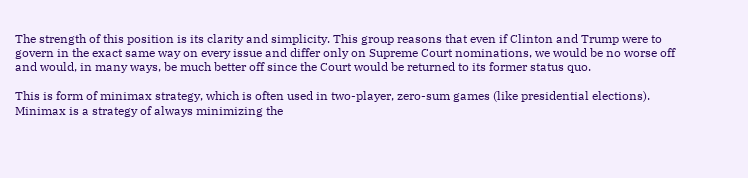The strength of this position is its clarity and simplicity. This group reasons that even if Clinton and Trump were to govern in the exact same way on every issue and differ only on Supreme Court nominations, we would be no worse off and would, in many ways, be much better off since the Court would be returned to its former status quo.

This is form of minimax strategy, which is often used in two-player, zero-sum games (like presidential elections). Minimax is a strategy of always minimizing the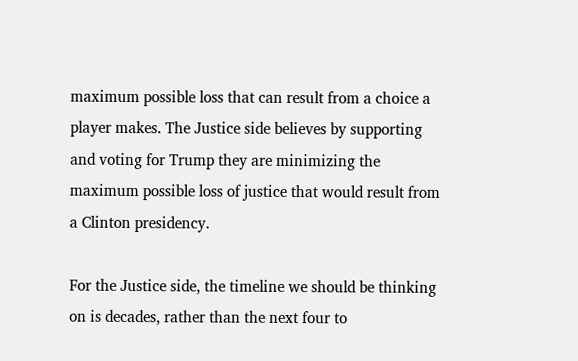maximum possible loss that can result from a choice a player makes. The Justice side believes by supporting and voting for Trump they are minimizing the maximum possible loss of justice that would result from a Clinton presidency.

For the Justice side, the timeline we should be thinking on is decades, rather than the next four to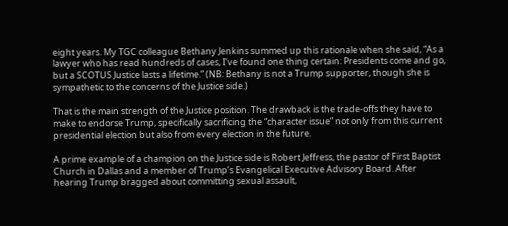eight years. My TGC colleague Bethany Jenkins summed up this rationale when she said, “As a lawyer who has read hundreds of cases, I’ve found one thing certain: Presidents come and go, but a SCOTUS Justice lasts a lifetime.” (NB: Bethany is not a Trump supporter, though she is sympathetic to the concerns of the Justice side.)

That is the main strength of the Justice position. The drawback is the trade-offs they have to make to endorse Trump, specifically sacrificing the “character issue” not only from this current presidential election but also from every election in the future.

A prime example of a champion on the Justice side is Robert Jeffress, the pastor of First Baptist Church in Dallas and a member of Trump’s Evangelical Executive Advisory Board. After hearing Trump bragged about committing sexual assault,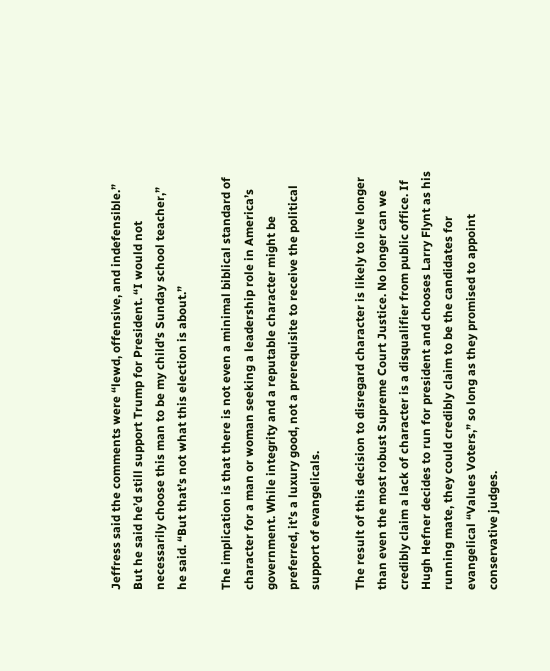Jeffress said the comments were “lewd, offensive, and indefensible.” But he said he’d still support Trump for President. “I would not necessarily choose this man to be my child’s Sunday school teacher,” he said. “But that’s not what this election is about.”

The implication is that there is not even a minimal biblical standard of character for a man or woman seeking a leadership role in America’s government. While integrity and a reputable character might be preferred, it’s a luxury good, not a prerequisite to receive the political support of evangelicals.

The result of this decision to disregard character is likely to live longer than even the most robust Supreme Court Justice. No longer can we credibly claim a lack of character is a disqualifier from public office. If Hugh Hefner decides to run for president and chooses Larry Flynt as his running mate, they could credibly claim to be the candidates for evangelical “Values Voters,” so long as they promised to appoint conservative judges.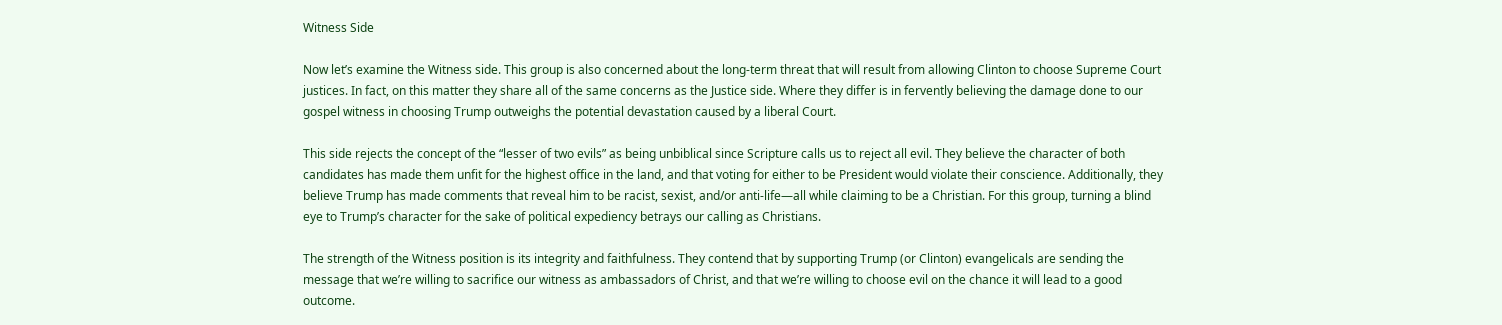Witness Side

Now let’s examine the Witness side. This group is also concerned about the long-term threat that will result from allowing Clinton to choose Supreme Court justices. In fact, on this matter they share all of the same concerns as the Justice side. Where they differ is in fervently believing the damage done to our gospel witness in choosing Trump outweighs the potential devastation caused by a liberal Court.

This side rejects the concept of the “lesser of two evils” as being unbiblical since Scripture calls us to reject all evil. They believe the character of both candidates has made them unfit for the highest office in the land, and that voting for either to be President would violate their conscience. Additionally, they believe Trump has made comments that reveal him to be racist, sexist, and/or anti-life—all while claiming to be a Christian. For this group, turning a blind eye to Trump’s character for the sake of political expediency betrays our calling as Christians.

The strength of the Witness position is its integrity and faithfulness. They contend that by supporting Trump (or Clinton) evangelicals are sending the message that we’re willing to sacrifice our witness as ambassadors of Christ, and that we’re willing to choose evil on the chance it will lead to a good outcome.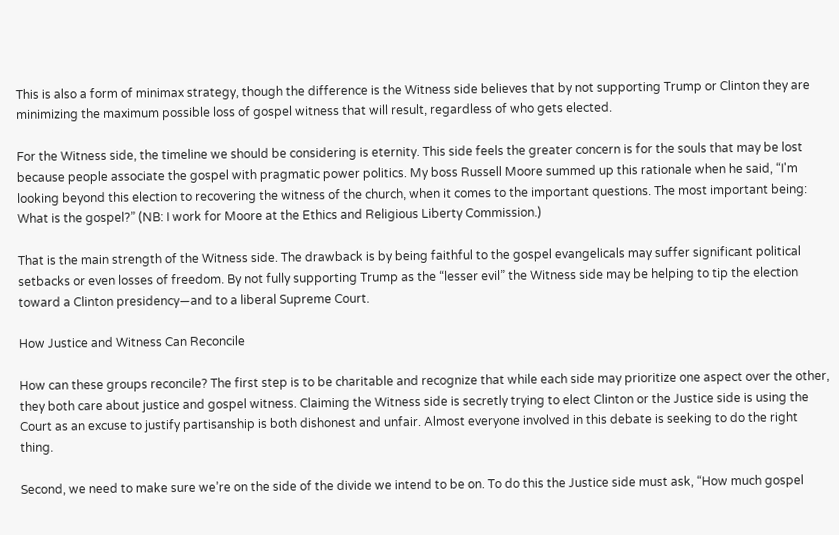This is also a form of minimax strategy, though the difference is the Witness side believes that by not supporting Trump or Clinton they are minimizing the maximum possible loss of gospel witness that will result, regardless of who gets elected.

For the Witness side, the timeline we should be considering is eternity. This side feels the greater concern is for the souls that may be lost because people associate the gospel with pragmatic power politics. My boss Russell Moore summed up this rationale when he said, “I'm looking beyond this election to recovering the witness of the church, when it comes to the important questions. The most important being: What is the gospel?” (NB: I work for Moore at the Ethics and Religious Liberty Commission.)

That is the main strength of the Witness side. The drawback is by being faithful to the gospel evangelicals may suffer significant political setbacks or even losses of freedom. By not fully supporting Trump as the “lesser evil” the Witness side may be helping to tip the election toward a Clinton presidency—and to a liberal Supreme Court.

How Justice and Witness Can Reconcile

How can these groups reconcile? The first step is to be charitable and recognize that while each side may prioritize one aspect over the other, they both care about justice and gospel witness. Claiming the Witness side is secretly trying to elect Clinton or the Justice side is using the Court as an excuse to justify partisanship is both dishonest and unfair. Almost everyone involved in this debate is seeking to do the right thing.

Second, we need to make sure we’re on the side of the divide we intend to be on. To do this the Justice side must ask, “How much gospel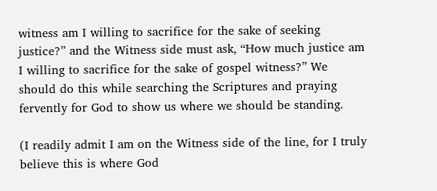witness am I willing to sacrifice for the sake of seeking justice?” and the Witness side must ask, “How much justice am I willing to sacrifice for the sake of gospel witness?” We should do this while searching the Scriptures and praying fervently for God to show us where we should be standing.

(I readily admit I am on the Witness side of the line, for I truly believe this is where God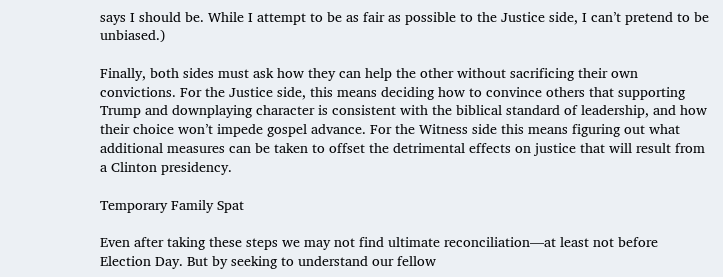says I should be. While I attempt to be as fair as possible to the Justice side, I can’t pretend to be unbiased.)

Finally, both sides must ask how they can help the other without sacrificing their own convictions. For the Justice side, this means deciding how to convince others that supporting Trump and downplaying character is consistent with the biblical standard of leadership, and how their choice won’t impede gospel advance. For the Witness side this means figuring out what additional measures can be taken to offset the detrimental effects on justice that will result from a Clinton presidency.

Temporary Family Spat

Even after taking these steps we may not find ultimate reconciliation—at least not before Election Day. But by seeking to understand our fellow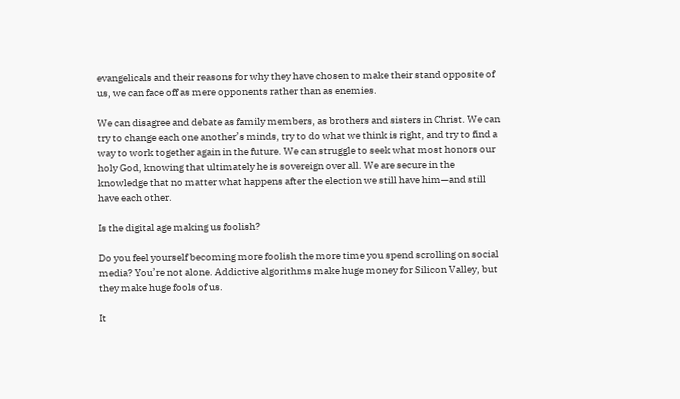evangelicals and their reasons for why they have chosen to make their stand opposite of us, we can face off as mere opponents rather than as enemies.

We can disagree and debate as family members, as brothers and sisters in Christ. We can try to change each one another’s minds, try to do what we think is right, and try to find a way to work together again in the future. We can struggle to seek what most honors our holy God, knowing that ultimately he is sovereign over all. We are secure in the knowledge that no matter what happens after the election we still have him—and still have each other.

Is the digital age making us foolish?

Do you feel yourself becoming more foolish the more time you spend scrolling on social media? You’re not alone. Addictive algorithms make huge money for Silicon Valley, but they make huge fools of us.

It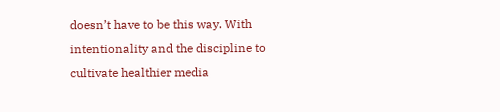doesn’t have to be this way. With intentionality and the discipline to cultivate healthier media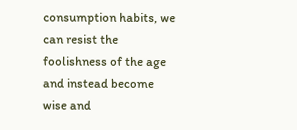consumption habits, we can resist the foolishness of the age and instead become wise and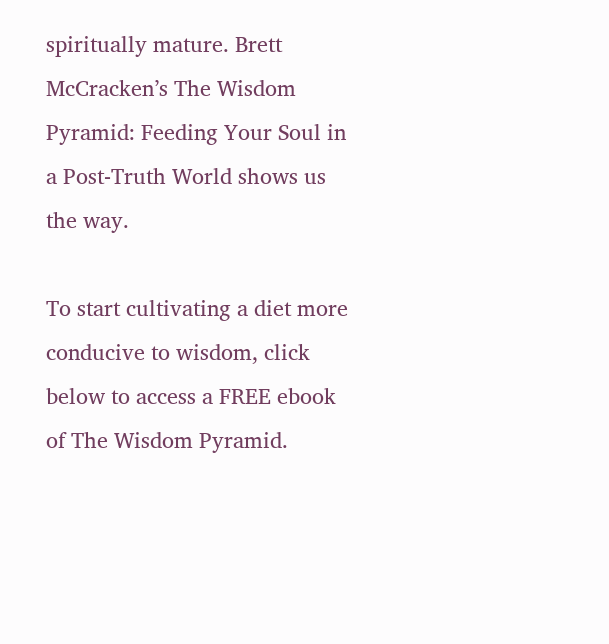spiritually mature. Brett McCracken’s The Wisdom Pyramid: Feeding Your Soul in a Post-Truth World shows us the way.

To start cultivating a diet more conducive to wisdom, click below to access a FREE ebook of The Wisdom Pyramid.